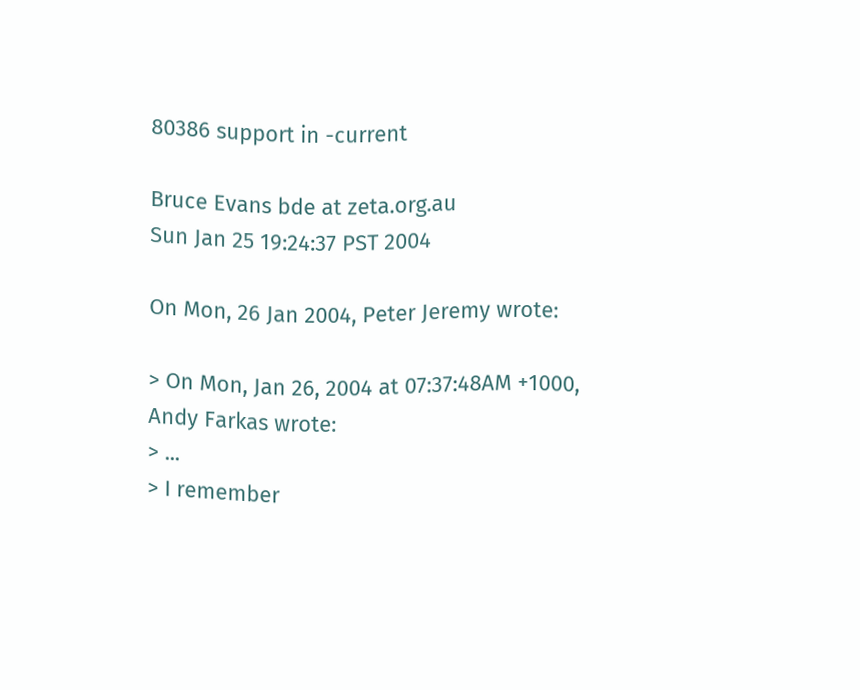80386 support in -current

Bruce Evans bde at zeta.org.au
Sun Jan 25 19:24:37 PST 2004

On Mon, 26 Jan 2004, Peter Jeremy wrote:

> On Mon, Jan 26, 2004 at 07:37:48AM +1000, Andy Farkas wrote:
> ...
> I remember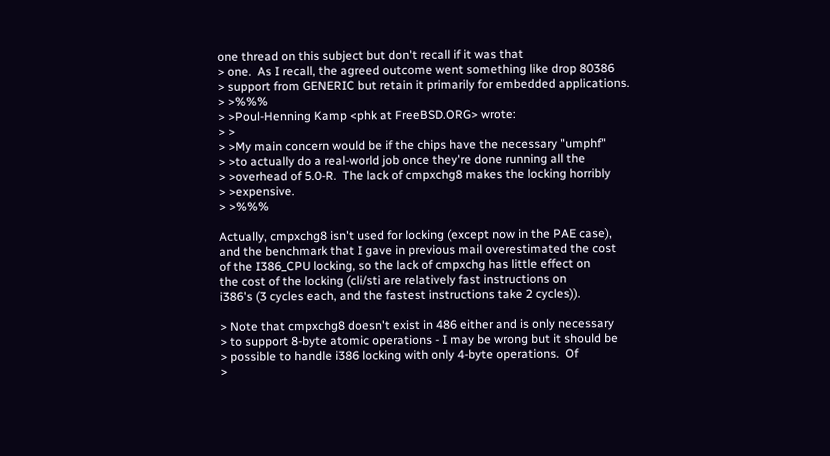one thread on this subject but don't recall if it was that
> one.  As I recall, the agreed outcome went something like drop 80386
> support from GENERIC but retain it primarily for embedded applications.
> >%%%
> >Poul-Henning Kamp <phk at FreeBSD.ORG> wrote:
> >
> >My main concern would be if the chips have the necessary "umphf"
> >to actually do a real-world job once they're done running all the
> >overhead of 5.0-R.  The lack of cmpxchg8 makes the locking horribly
> >expensive.
> >%%%

Actually, cmpxchg8 isn't used for locking (except now in the PAE case),
and the benchmark that I gave in previous mail overestimated the cost
of the I386_CPU locking, so the lack of cmpxchg has little effect on
the cost of the locking (cli/sti are relatively fast instructions on
i386's (3 cycles each, and the fastest instructions take 2 cycles)).

> Note that cmpxchg8 doesn't exist in 486 either and is only necessary
> to support 8-byte atomic operations - I may be wrong but it should be
> possible to handle i386 locking with only 4-byte operations.  Of
>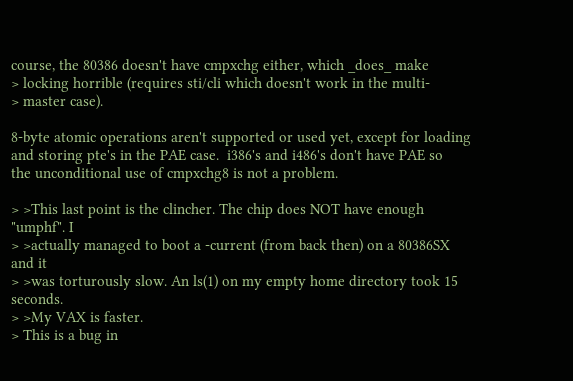course, the 80386 doesn't have cmpxchg either, which _does_ make
> locking horrible (requires sti/cli which doesn't work in the multi-
> master case).

8-byte atomic operations aren't supported or used yet, except for loading
and storing pte's in the PAE case.  i386's and i486's don't have PAE so
the unconditional use of cmpxchg8 is not a problem.

> >This last point is the clincher. The chip does NOT have enough "umphf". I
> >actually managed to boot a -current (from back then) on a 80386SX and it
> >was torturously slow. An ls(1) on my empty home directory took 15 seconds.
> >My VAX is faster.
> This is a bug in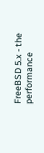FreeBSD 5.x - the performance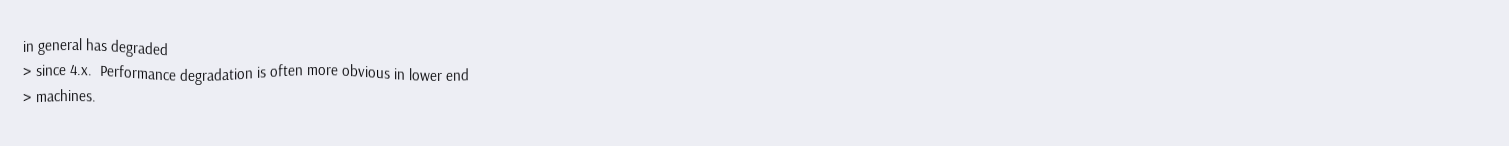in general has degraded
> since 4.x.  Performance degradation is often more obvious in lower end
> machines.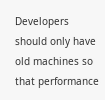Developers should only have old machines so that performance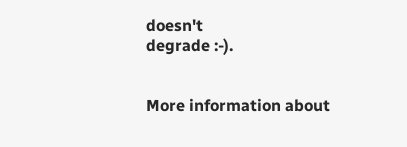doesn't
degrade :-).


More information about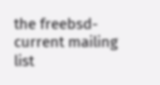the freebsd-current mailing list